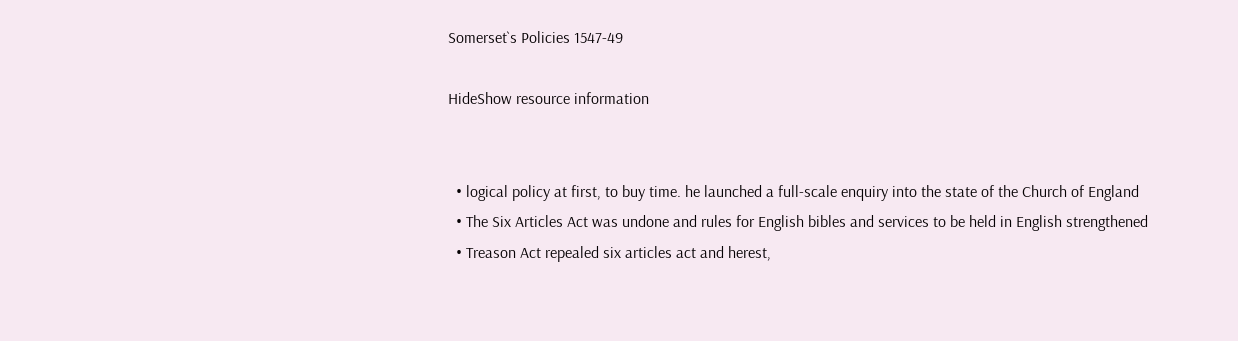Somerset`s Policies 1547-49

HideShow resource information


  • logical policy at first, to buy time. he launched a full-scale enquiry into the state of the Church of England
  • The Six Articles Act was undone and rules for English bibles and services to be held in English strengthened
  • Treason Act repealed six articles act and herest,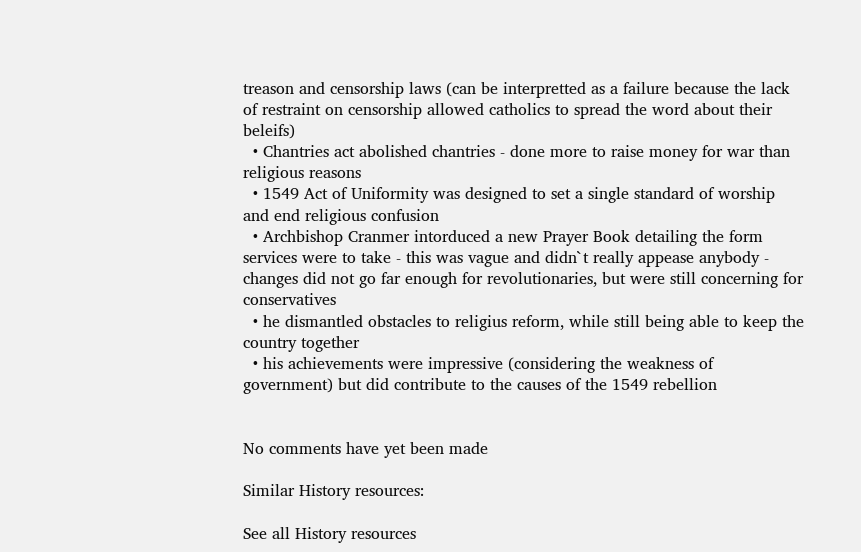treason and censorship laws (can be interpretted as a failure because the lack of restraint on censorship allowed catholics to spread the word about their beleifs)
  • Chantries act abolished chantries - done more to raise money for war than religious reasons
  • 1549 Act of Uniformity was designed to set a single standard of worship and end religious confusion
  • Archbishop Cranmer intorduced a new Prayer Book detailing the form services were to take - this was vague and didn`t really appease anybody - changes did not go far enough for revolutionaries, but were still concerning for conservatives
  • he dismantled obstacles to religius reform, while still being able to keep the country together
  • his achievements were impressive (considering the weakness of government) but did contribute to the causes of the 1549 rebellion


No comments have yet been made

Similar History resources:

See all History resources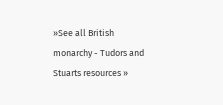»See all British monarchy - Tudors and Stuarts resources »